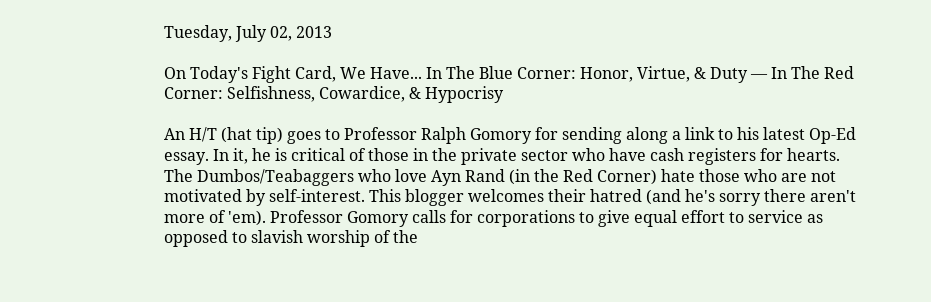Tuesday, July 02, 2013

On Today's Fight Card, We Have... In The Blue Corner: Honor, Virtue, & Duty — In The Red Corner: Selfishness, Cowardice, & Hypocrisy

An H/T (hat tip) goes to Professor Ralph Gomory for sending along a link to his latest Op-Ed essay. In it, he is critical of those in the private sector who have cash registers for hearts. The Dumbos/Teabaggers who love Ayn Rand (in the Red Corner) hate those who are not motivated by self-interest. This blogger welcomes their hatred (and he's sorry there aren't more of 'em). Professor Gomory calls for corporations to give equal effort to service as opposed to slavish worship of the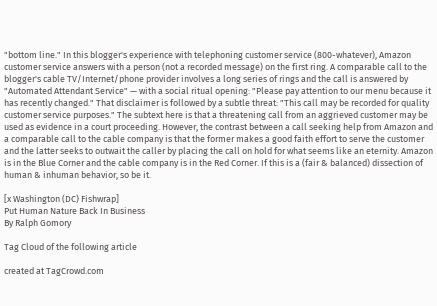"bottom line." In this blogger's experience with telephoning customer service (800-whatever), Amazon customer service answers with a person (not a recorded message) on the first ring. A comparable call to the blogger's cable TV/Internet/phone provider involves a long series of rings and the call is answered by "Automated Attendant Service" — with a social ritual opening: "Please pay attention to our menu because it has recently changed." That disclaimer is followed by a subtle threat: "This call may be recorded for quality customer service purposes." The subtext here is that a threatening call from an aggrieved customer may be used as evidence in a court proceeding. However, the contrast between a call seeking help from Amazon and a comparable call to the cable company is that the former makes a good faith effort to serve the customer and the latter seeks to outwait the caller by placing the call on hold for what seems like an eternity. Amazon is in the Blue Corner and the cable company is in the Red Corner. If this is a (fair & balanced) dissection of human & inhuman behavior, so be it.

[x Washington (DC) Fishwrap]
Put Human Nature Back In Business
By Ralph Gomory

Tag Cloud of the following article

created at TagCrowd.com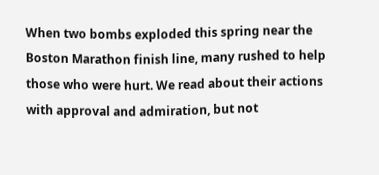When two bombs exploded this spring near the Boston Marathon finish line, many rushed to help those who were hurt. We read about their actions with approval and admiration, but not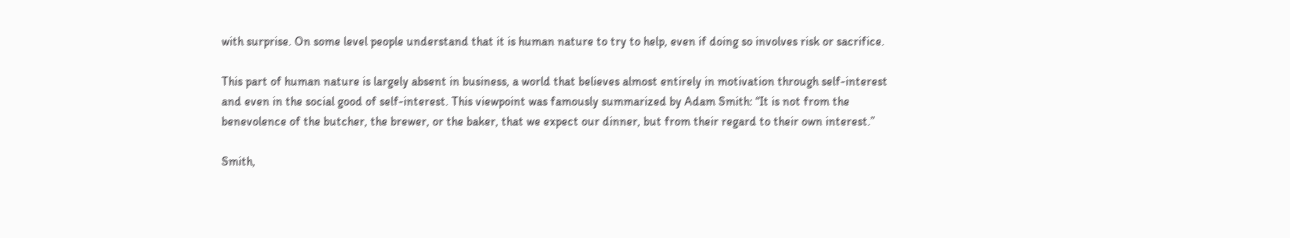with surprise. On some level people understand that it is human nature to try to help, even if doing so involves risk or sacrifice.

This part of human nature is largely absent in business, a world that believes almost entirely in motivation through self-interest and even in the social good of self-interest. This viewpoint was famously summarized by Adam Smith: “It is not from the benevolence of the butcher, the brewer, or the baker, that we expect our dinner, but from their regard to their own interest.”

Smith,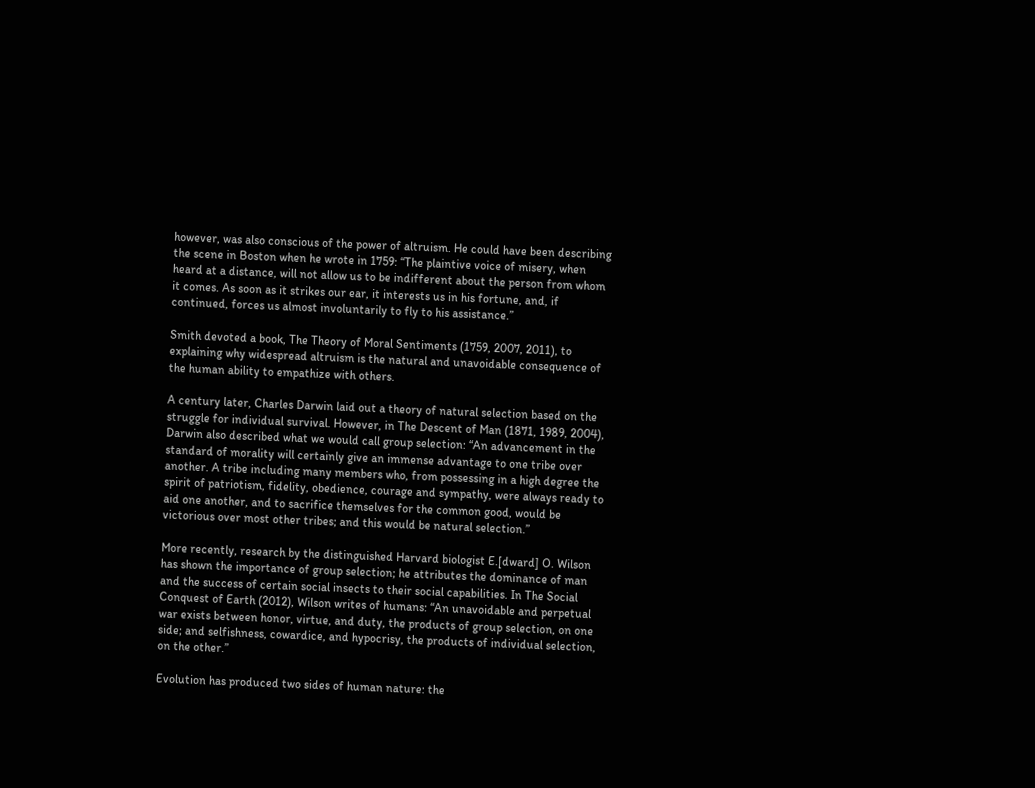however, was also conscious of the power of altruism. He could have been describing the scene in Boston when he wrote in 1759: “The plaintive voice of misery, when heard at a distance, will not allow us to be indifferent about the person from whom it comes. As soon as it strikes our ear, it interests us in his fortune, and, if continued, forces us almost involuntarily to fly to his assistance.”

Smith devoted a book, The Theory of Moral Sentiments (1759, 2007, 2011), to explaining why widespread altruism is the natural and unavoidable consequence of the human ability to empathize with others.

A century later, Charles Darwin laid out a theory of natural selection based on the struggle for individual survival. However, in The Descent of Man (1871, 1989, 2004), Darwin also described what we would call group selection: “An advancement in the standard of morality will certainly give an immense advantage to one tribe over another. A tribe including many members who, from possessing in a high degree the spirit of patriotism, fidelity, obedience, courage and sympathy, were always ready to aid one another, and to sacrifice themselves for the common good, would be victorious over most other tribes; and this would be natural selection.”

More recently, research by the distinguished Harvard biologist E.[dward] O. Wilson has shown the importance of group selection; he attributes the dominance of man and the success of certain social insects to their social capabilities. In The Social Conquest of Earth (2012), Wilson writes of humans: “An unavoidable and perpetual war exists between honor, virtue, and duty, the products of group selection, on one side; and selfishness, cowardice, and hypocrisy, the products of individual selection, on the other.”

Evolution has produced two sides of human nature: the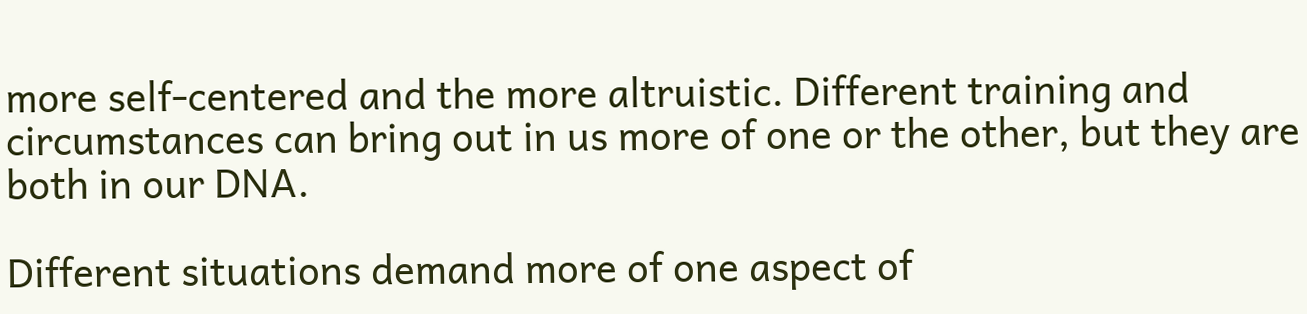more self-centered and the more altruistic. Different training and circumstances can bring out in us more of one or the other, but they are both in our DNA.

Different situations demand more of one aspect of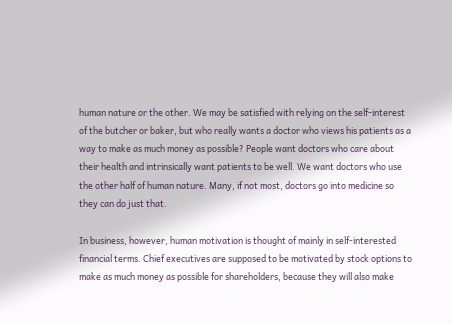human nature or the other. We may be satisfied with relying on the self-interest of the butcher or baker, but who really wants a doctor who views his patients as a way to make as much money as possible? People want doctors who care about their health and intrinsically want patients to be well. We want doctors who use the other half of human nature. Many, if not most, doctors go into medicine so they can do just that.

In business, however, human motivation is thought of mainly in self-interested financial terms. Chief executives are supposed to be motivated by stock options to make as much money as possible for shareholders, because they will also make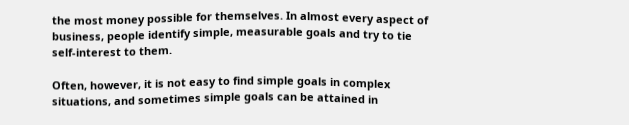the most money possible for themselves. In almost every aspect of business, people identify simple, measurable goals and try to tie self-interest to them.

Often, however, it is not easy to find simple goals in complex situations, and sometimes simple goals can be attained in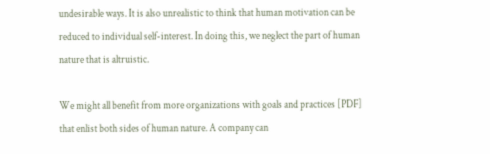undesirable ways. It is also unrealistic to think that human motivation can be reduced to individual self-interest. In doing this, we neglect the part of human nature that is altruistic.

We might all benefit from more organizations with goals and practices [PDF] that enlist both sides of human nature. A company can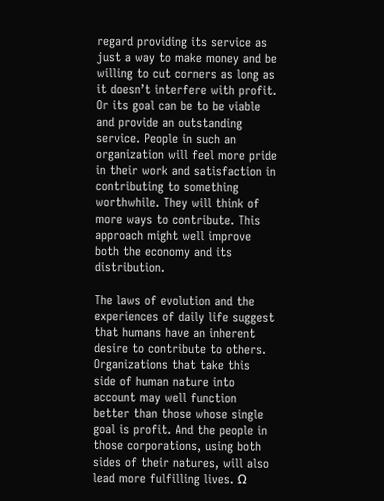regard providing its service as just a way to make money and be willing to cut corners as long as it doesn’t interfere with profit. Or its goal can be to be viable and provide an outstanding service. People in such an organization will feel more pride in their work and satisfaction in contributing to something worthwhile. They will think of more ways to contribute. This approach might well improve both the economy and its distribution.

The laws of evolution and the experiences of daily life suggest that humans have an inherent desire to contribute to others. Organizations that take this side of human nature into account may well function better than those whose single goal is profit. And the people in those corporations, using both sides of their natures, will also lead more fulfilling lives. Ω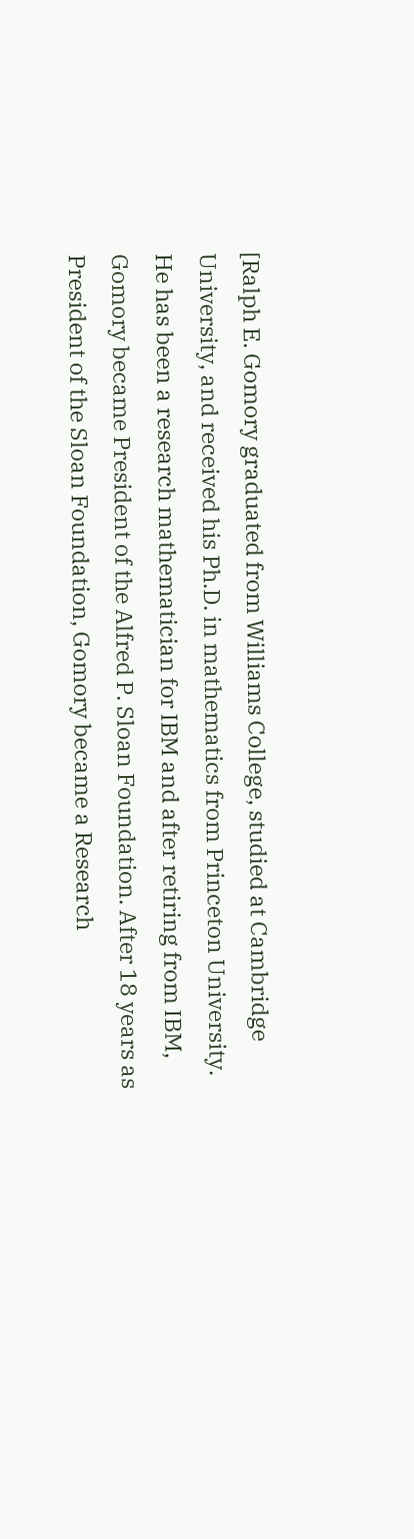[Ralph E. Gomory graduated from Williams College, studied at Cambridge University, and received his Ph.D. in mathematics from Princeton University. He has been a research mathematician for IBM and after retiring from IBM, Gomory became President of the Alfred P. Sloan Foundation. After 18 years as President of the Sloan Foundation, Gomory became a Research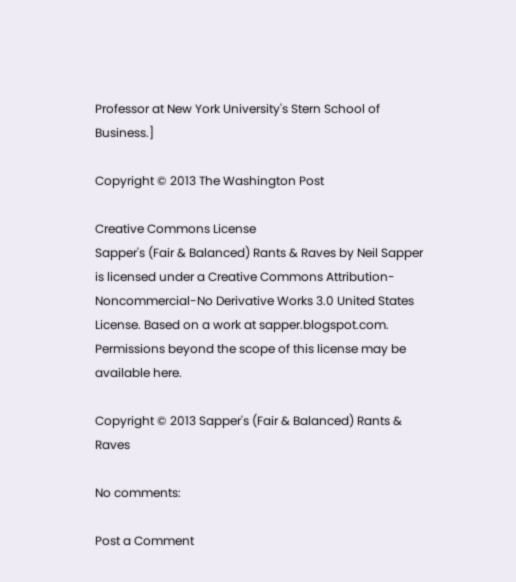Professor at New York University's Stern School of Business.]

Copyright © 2013 The Washington Post

Creative Commons License
Sapper's (Fair & Balanced) Rants & Raves by Neil Sapper is licensed under a Creative Commons Attribution-Noncommercial-No Derivative Works 3.0 United States License. Based on a work at sapper.blogspot.com. Permissions beyond the scope of this license may be available here.

Copyright © 2013 Sapper's (Fair & Balanced) Rants & Raves

No comments:

Post a Comment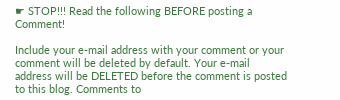☛ STOP!!! Read the following BEFORE posting a Comment!

Include your e-mail address with your comment or your comment will be deleted by default. Your e-mail address will be DELETED before the comment is posted to this blog. Comments to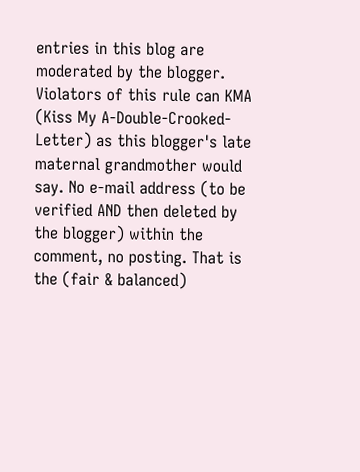entries in this blog are moderated by the blogger. Violators of this rule can KMA (Kiss My A-Double-Crooked-Letter) as this blogger's late maternal grandmother would say. No e-mail address (to be verified AND then deleted by the blogger) within the comment, no posting. That is the (fair & balanced)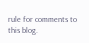rule for comments to this blog.